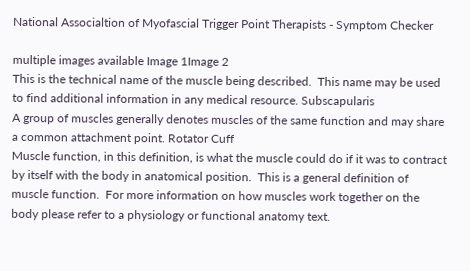National Associaltion of Myofascial Trigger Point Therapists - Symptom Checker

multiple images available Image 1Image 2
This is the technical name of the muscle being described.  This name may be used to find additional information in any medical resource. Subscapularis
A group of muscles generally denotes muscles of the same function and may share a common attachment point. Rotator Cuff
Muscle function, in this definition, is what the muscle could do if it was to contract by itself with the body in anatomical position.  This is a general definition of muscle function.  For more information on how muscles work together on the body please refer to a physiology or functional anatomy text.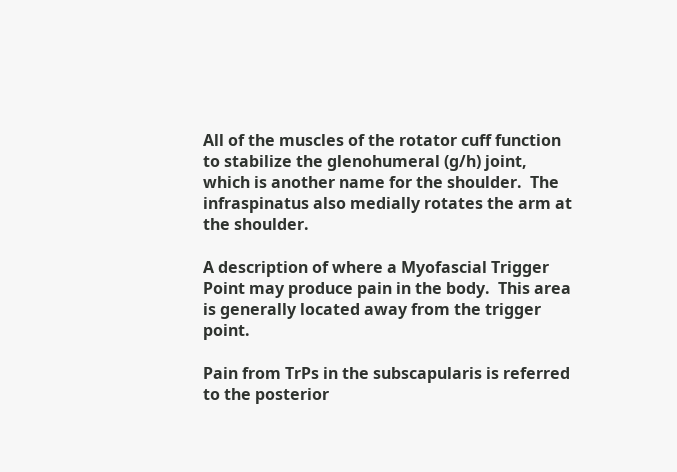All of the muscles of the rotator cuff function to stabilize the glenohumeral (g/h) joint, which is another name for the shoulder.  The infraspinatus also medially rotates the arm at the shoulder.

A description of where a Myofascial Trigger Point may produce pain in the body.  This area is generally located away from the trigger point.

Pain from TrPs in the subscapularis is referred to the posterior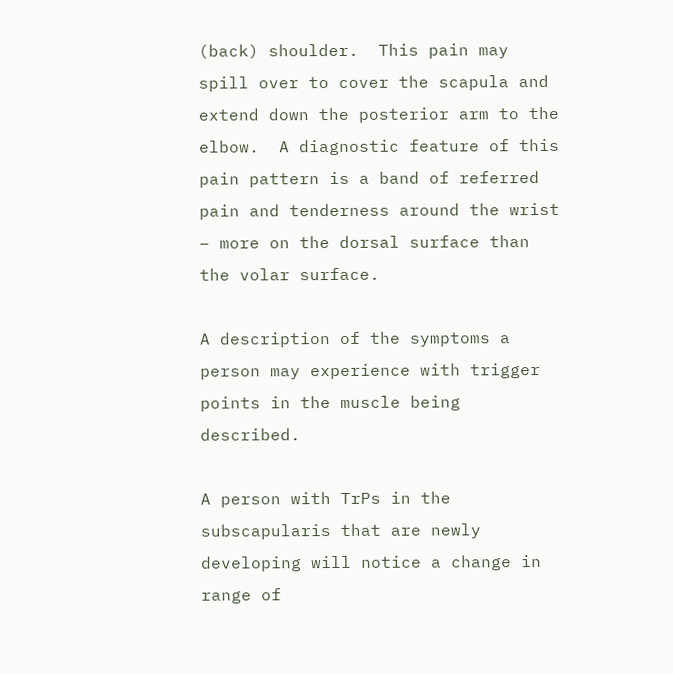(back) shoulder.  This pain may spill over to cover the scapula and extend down the posterior arm to the elbow.  A diagnostic feature of this pain pattern is a band of referred pain and tenderness around the wrist – more on the dorsal surface than  the volar surface.

A description of the symptoms a person may experience with trigger points in the muscle being described.

A person with TrPs in the subscapularis that are newly
developing will notice a change in range of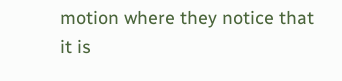motion where they notice that it is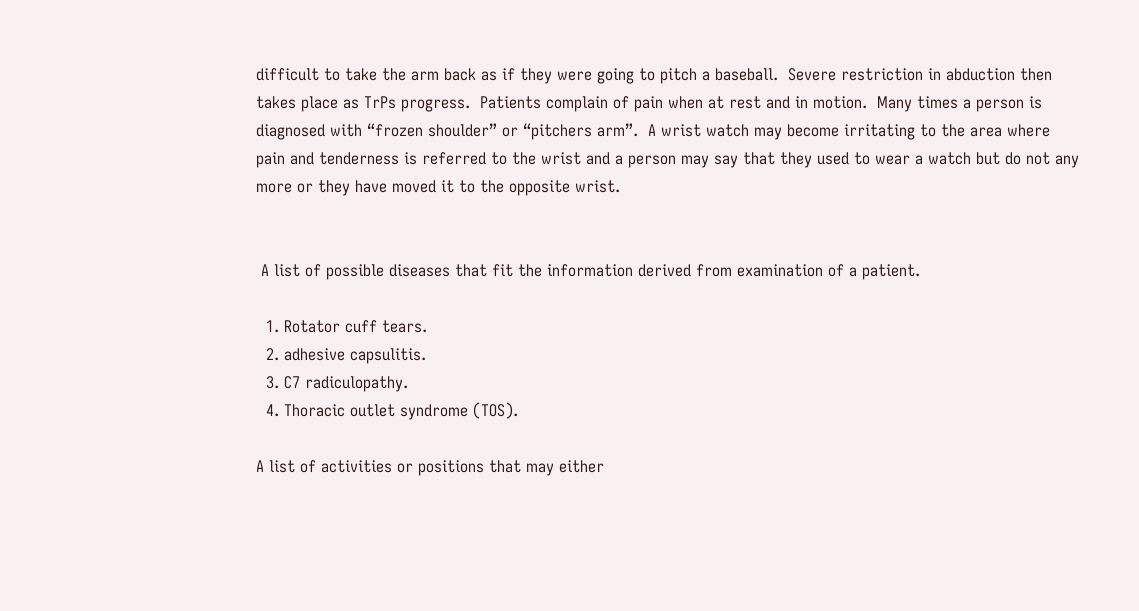difficult to take the arm back as if they were going to pitch a baseball.  Severe restriction in abduction then takes place as TrPs progress.  Patients complain of pain when at rest and in motion.  Many times a person is diagnosed with “frozen shoulder” or “pitchers arm”.  A wrist watch may become irritating to the area where pain and tenderness is referred to the wrist and a person may say that they used to wear a watch but do not any more or they have moved it to the opposite wrist.


 A list of possible diseases that fit the information derived from examination of a patient.

  1. Rotator cuff tears.
  2. adhesive capsulitis.
  3. C7 radiculopathy.
  4. Thoracic outlet syndrome (TOS).

A list of activities or positions that may either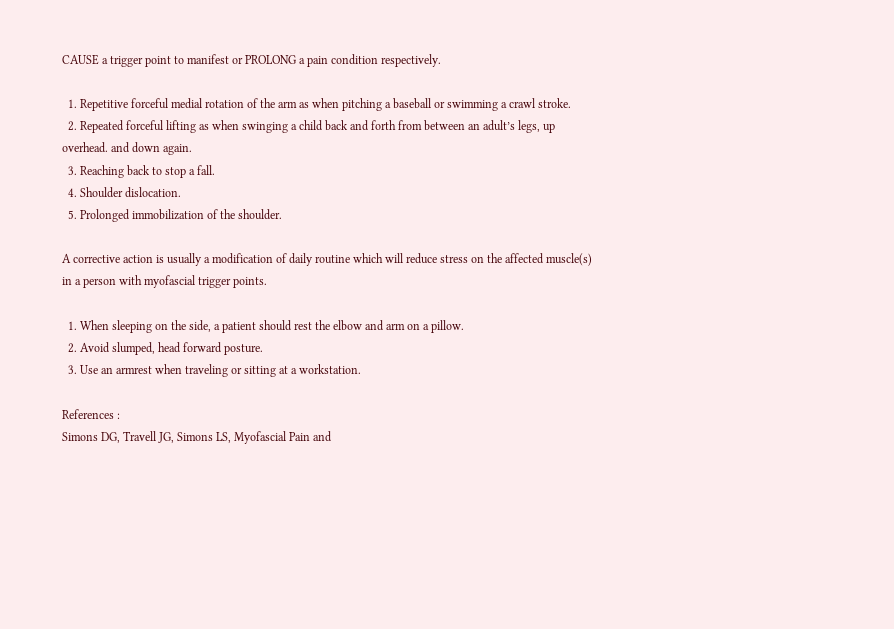CAUSE a trigger point to manifest or PROLONG a pain condition respectively.

  1. Repetitive forceful medial rotation of the arm as when pitching a baseball or swimming a crawl stroke.
  2. Repeated forceful lifting as when swinging a child back and forth from between an adult’s legs, up overhead. and down again.
  3. Reaching back to stop a fall.
  4. Shoulder dislocation.
  5. Prolonged immobilization of the shoulder.

A corrective action is usually a modification of daily routine which will reduce stress on the affected muscle(s) in a person with myofascial trigger points.

  1. When sleeping on the side, a patient should rest the elbow and arm on a pillow.
  2. Avoid slumped, head forward posture.
  3. Use an armrest when traveling or sitting at a workstation.

References :
Simons DG, Travell JG, Simons LS, Myofascial Pain and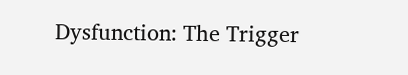Dysfunction: The Trigger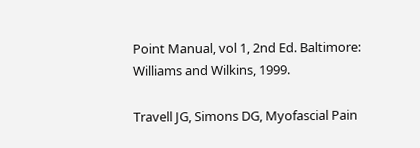Point Manual, vol 1, 2nd Ed. Baltimore: Williams and Wilkins, 1999.

Travell JG, Simons DG, Myofascial Pain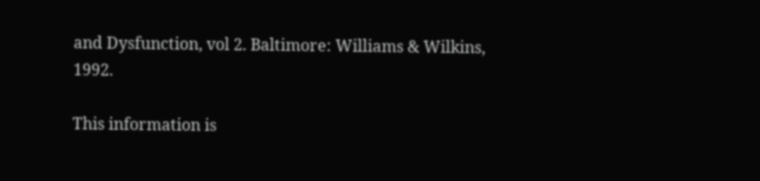and Dysfunction, vol 2. Baltimore: Williams & Wilkins, 1992.

This information is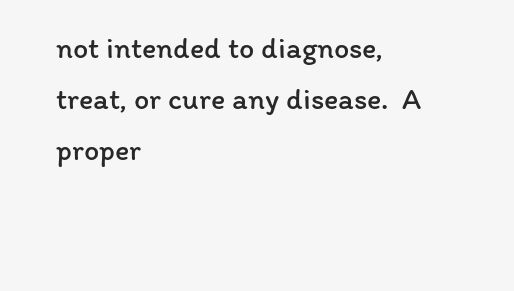not intended to diagnose, treat, or cure any disease.  A proper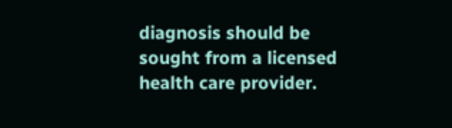diagnosis should be sought from a licensed health care provider.